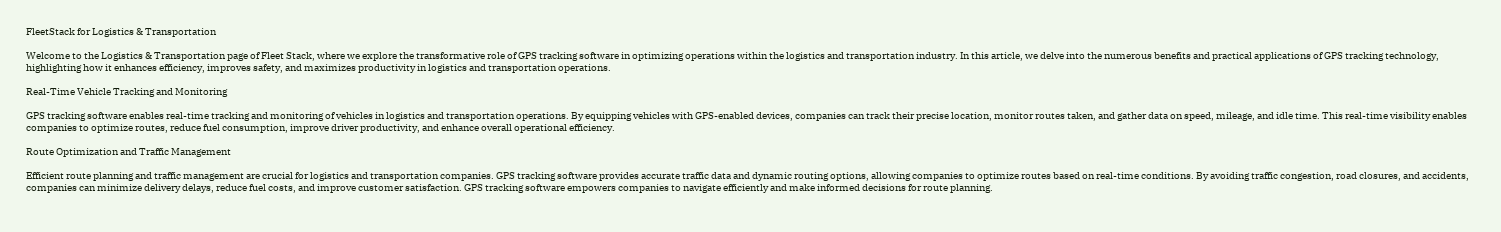FleetStack for Logistics & Transportation

Welcome to the Logistics & Transportation page of Fleet Stack, where we explore the transformative role of GPS tracking software in optimizing operations within the logistics and transportation industry. In this article, we delve into the numerous benefits and practical applications of GPS tracking technology, highlighting how it enhances efficiency, improves safety, and maximizes productivity in logistics and transportation operations.

Real-Time Vehicle Tracking and Monitoring

GPS tracking software enables real-time tracking and monitoring of vehicles in logistics and transportation operations. By equipping vehicles with GPS-enabled devices, companies can track their precise location, monitor routes taken, and gather data on speed, mileage, and idle time. This real-time visibility enables companies to optimize routes, reduce fuel consumption, improve driver productivity, and enhance overall operational efficiency.

Route Optimization and Traffic Management

Efficient route planning and traffic management are crucial for logistics and transportation companies. GPS tracking software provides accurate traffic data and dynamic routing options, allowing companies to optimize routes based on real-time conditions. By avoiding traffic congestion, road closures, and accidents, companies can minimize delivery delays, reduce fuel costs, and improve customer satisfaction. GPS tracking software empowers companies to navigate efficiently and make informed decisions for route planning.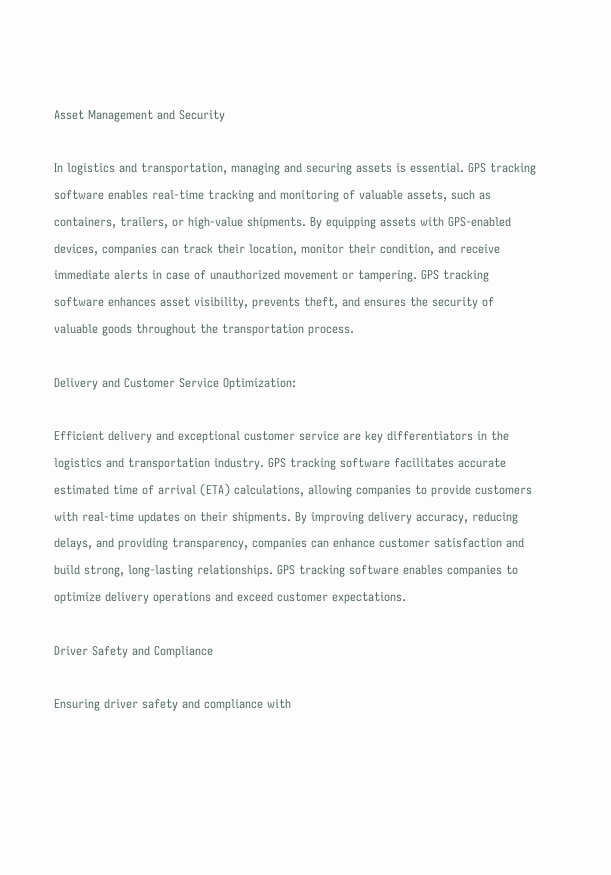Asset Management and Security

In logistics and transportation, managing and securing assets is essential. GPS tracking software enables real-time tracking and monitoring of valuable assets, such as containers, trailers, or high-value shipments. By equipping assets with GPS-enabled devices, companies can track their location, monitor their condition, and receive immediate alerts in case of unauthorized movement or tampering. GPS tracking software enhances asset visibility, prevents theft, and ensures the security of valuable goods throughout the transportation process.

Delivery and Customer Service Optimization:

Efficient delivery and exceptional customer service are key differentiators in the logistics and transportation industry. GPS tracking software facilitates accurate estimated time of arrival (ETA) calculations, allowing companies to provide customers with real-time updates on their shipments. By improving delivery accuracy, reducing delays, and providing transparency, companies can enhance customer satisfaction and build strong, long-lasting relationships. GPS tracking software enables companies to optimize delivery operations and exceed customer expectations.

Driver Safety and Compliance

Ensuring driver safety and compliance with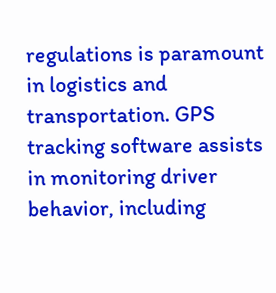regulations is paramount in logistics and transportation. GPS tracking software assists in monitoring driver behavior, including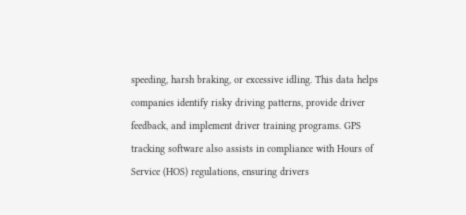speeding, harsh braking, or excessive idling. This data helps companies identify risky driving patterns, provide driver feedback, and implement driver training programs. GPS tracking software also assists in compliance with Hours of Service (HOS) regulations, ensuring drivers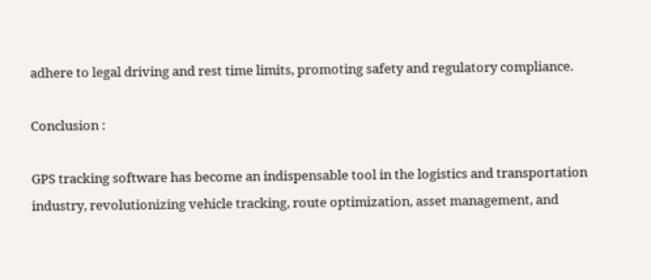adhere to legal driving and rest time limits, promoting safety and regulatory compliance.

Conclusion :

GPS tracking software has become an indispensable tool in the logistics and transportation industry, revolutionizing vehicle tracking, route optimization, asset management, and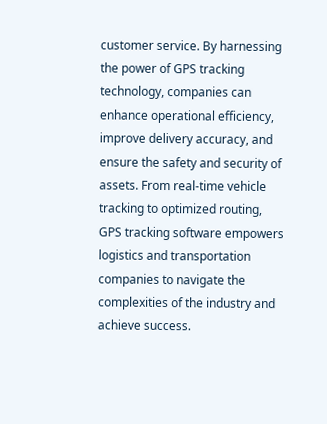customer service. By harnessing the power of GPS tracking technology, companies can enhance operational efficiency, improve delivery accuracy, and ensure the safety and security of assets. From real-time vehicle tracking to optimized routing, GPS tracking software empowers logistics and transportation companies to navigate the complexities of the industry and achieve success.